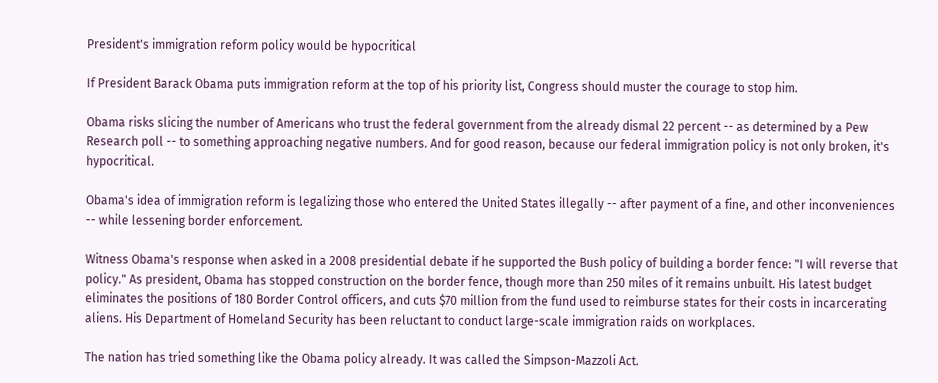President's immigration reform policy would be hypocritical

If President Barack Obama puts immigration reform at the top of his priority list, Congress should muster the courage to stop him.

Obama risks slicing the number of Americans who trust the federal government from the already dismal 22 percent -- as determined by a Pew Research poll -- to something approaching negative numbers. And for good reason, because our federal immigration policy is not only broken, it's hypocritical.

Obama's idea of immigration reform is legalizing those who entered the United States illegally -- after payment of a fine, and other inconveniences -- while lessening border enforcement.

Witness Obama's response when asked in a 2008 presidential debate if he supported the Bush policy of building a border fence: "I will reverse that policy." As president, Obama has stopped construction on the border fence, though more than 250 miles of it remains unbuilt. His latest budget eliminates the positions of 180 Border Control officers, and cuts $70 million from the fund used to reimburse states for their costs in incarcerating aliens. His Department of Homeland Security has been reluctant to conduct large-scale immigration raids on workplaces.

The nation has tried something like the Obama policy already. It was called the Simpson-Mazzoli Act.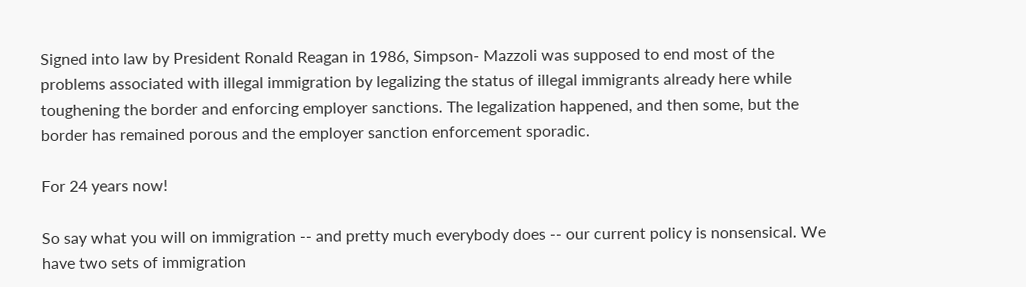Signed into law by President Ronald Reagan in 1986, Simpson- Mazzoli was supposed to end most of the problems associated with illegal immigration by legalizing the status of illegal immigrants already here while toughening the border and enforcing employer sanctions. The legalization happened, and then some, but the border has remained porous and the employer sanction enforcement sporadic.

For 24 years now!

So say what you will on immigration -- and pretty much everybody does -- our current policy is nonsensical. We have two sets of immigration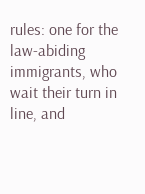rules: one for the law-abiding immigrants, who wait their turn in line, and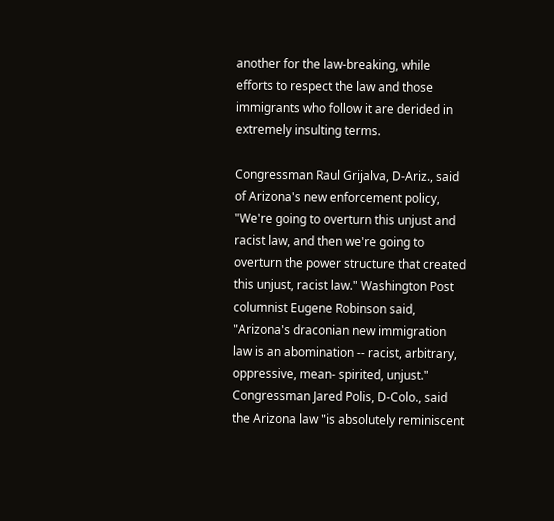another for the law-breaking, while efforts to respect the law and those immigrants who follow it are derided in extremely insulting terms.

Congressman Raul Grijalva, D-Ariz., said of Arizona's new enforcement policy, "We're going to overturn this unjust and racist law, and then we're going to overturn the power structure that created this unjust, racist law." Washington Post columnist Eugene Robinson said, "Arizona's draconian new immigration law is an abomination -- racist, arbitrary, oppressive, mean- spirited, unjust." Congressman Jared Polis, D-Colo., said the Arizona law "is absolutely reminiscent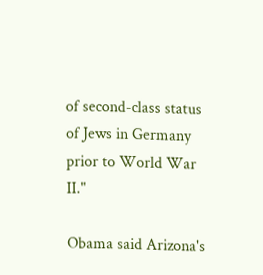of second-class status of Jews in Germany prior to World War II."

Obama said Arizona's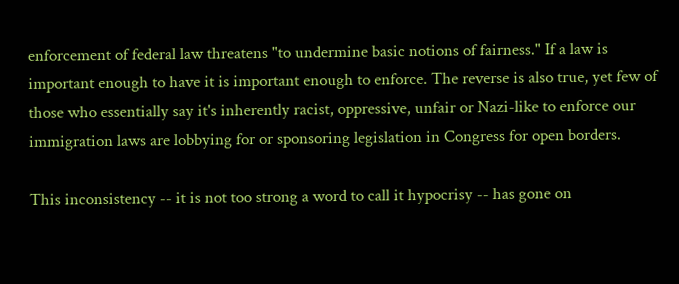enforcement of federal law threatens "to undermine basic notions of fairness." If a law is important enough to have it is important enough to enforce. The reverse is also true, yet few of those who essentially say it's inherently racist, oppressive, unfair or Nazi-like to enforce our immigration laws are lobbying for or sponsoring legislation in Congress for open borders.

This inconsistency -- it is not too strong a word to call it hypocrisy -- has gone on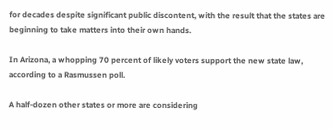for decades despite significant public discontent, with the result that the states are beginning to take matters into their own hands.

In Arizona, a whopping 70 percent of likely voters support the new state law, according to a Rasmussen poll.

A half-dozen other states or more are considering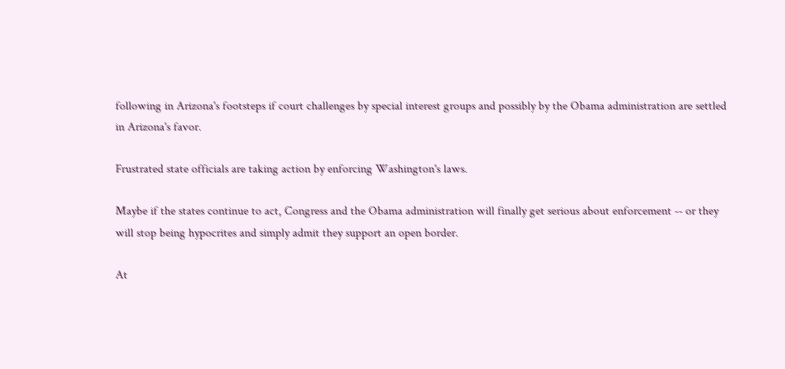following in Arizona's footsteps if court challenges by special interest groups and possibly by the Obama administration are settled in Arizona's favor.

Frustrated state officials are taking action by enforcing Washington's laws.

Maybe if the states continue to act, Congress and the Obama administration will finally get serious about enforcement -- or they will stop being hypocrites and simply admit they support an open border.

At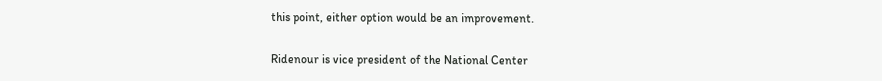this point, either option would be an improvement.

Ridenour is vice president of the National Center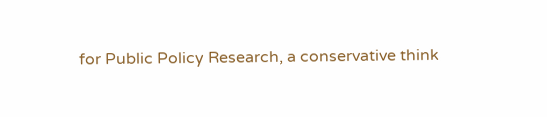for Public Policy Research, a conservative think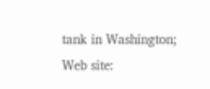tank in Washington; Web site: